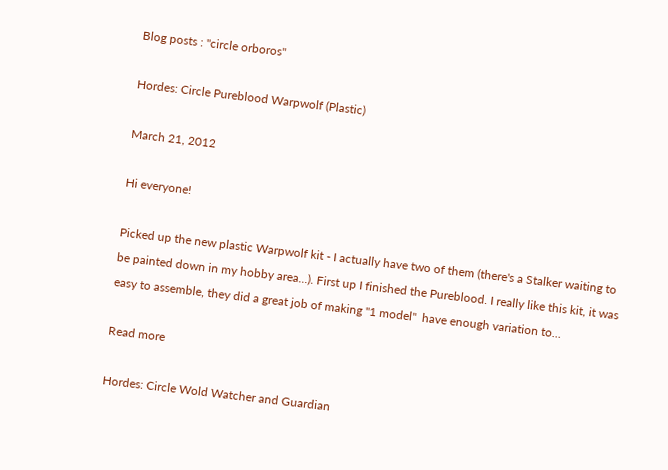Blog posts : "circle orboros"

Hordes: Circle Pureblood Warpwolf (Plastic)

March 21, 2012

Hi everyone!

Picked up the new plastic Warpwolf kit - I actually have two of them (there's a Stalker waiting to be painted down in my hobby area...). First up I finished the Pureblood. I really like this kit, it was easy to assemble, they did a great job of making "1 model"  have enough variation to…

Read more

Hordes: Circle Wold Watcher and Guardian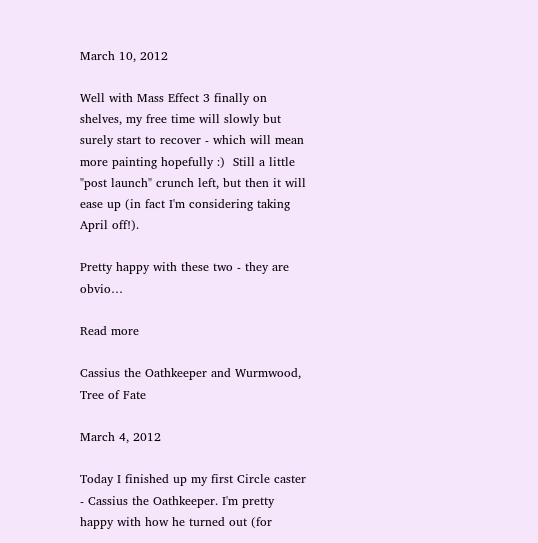March 10, 2012

Well with Mass Effect 3 finally on shelves, my free time will slowly but surely start to recover - which will mean more painting hopefully :)  Still a little "post launch" crunch left, but then it will ease up (in fact I'm considering taking April off!).

Pretty happy with these two - they are obvio…

Read more

Cassius the Oathkeeper and Wurmwood, Tree of Fate

March 4, 2012

Today I finished up my first Circle caster - Cassius the Oathkeeper. I'm pretty happy with how he turned out (for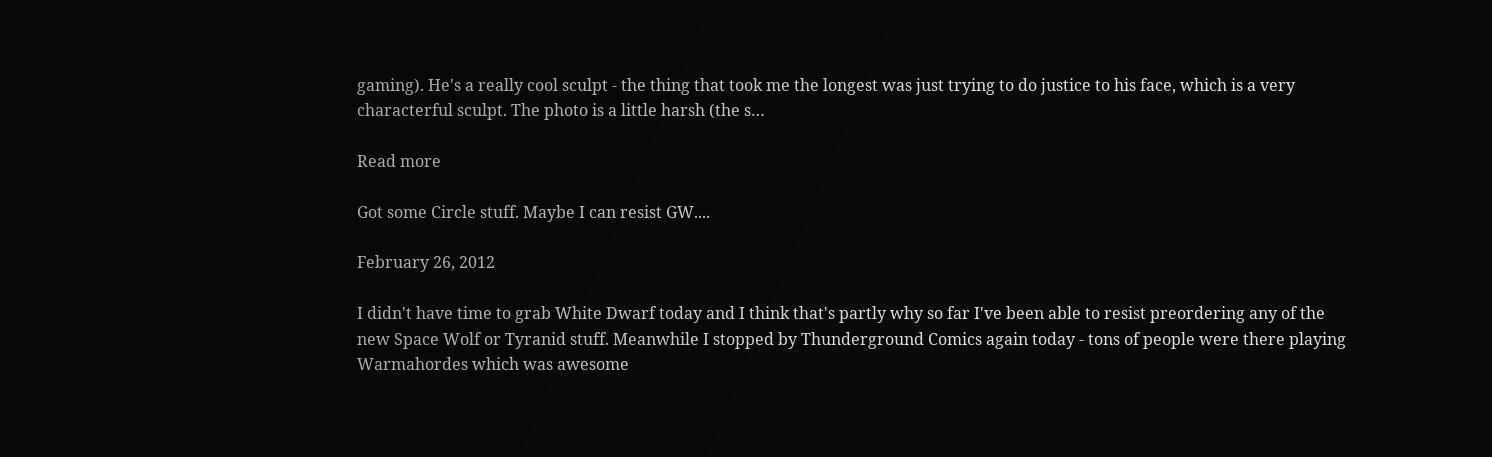gaming). He's a really cool sculpt - the thing that took me the longest was just trying to do justice to his face, which is a very characterful sculpt. The photo is a little harsh (the s…

Read more

Got some Circle stuff. Maybe I can resist GW....

February 26, 2012

I didn't have time to grab White Dwarf today and I think that's partly why so far I've been able to resist preordering any of the new Space Wolf or Tyranid stuff. Meanwhile I stopped by Thunderground Comics again today - tons of people were there playing Warmahordes which was awesome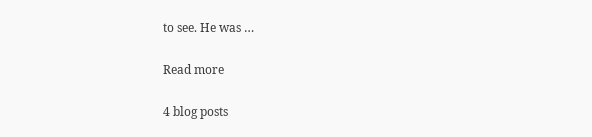to see. He was …

Read more

4 blog posts